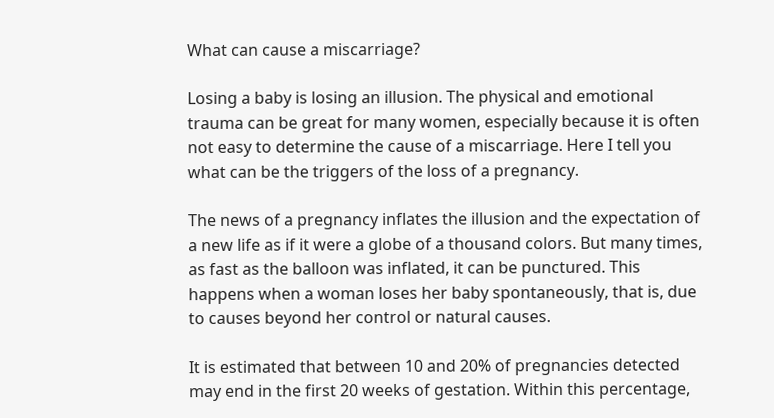What can cause a miscarriage?

Losing a baby is losing an illusion. The physical and emotional trauma can be great for many women, especially because it is often not easy to determine the cause of a miscarriage. Here I tell you what can be the triggers of the loss of a pregnancy.

The news of a pregnancy inflates the illusion and the expectation of a new life as if it were a globe of a thousand colors. But many times, as fast as the balloon was inflated, it can be punctured. This happens when a woman loses her baby spontaneously, that is, due to causes beyond her control or natural causes.

It is estimated that between 10 and 20% of pregnancies detected may end in the first 20 weeks of gestation. Within this percentage,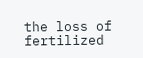the loss of fertilized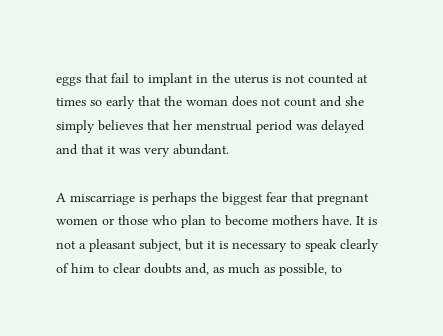eggs that fail to implant in the uterus is not counted at times so early that the woman does not count and she simply believes that her menstrual period was delayed and that it was very abundant.

A miscarriage is perhaps the biggest fear that pregnant women or those who plan to become mothers have. It is not a pleasant subject, but it is necessary to speak clearly of him to clear doubts and, as much as possible, to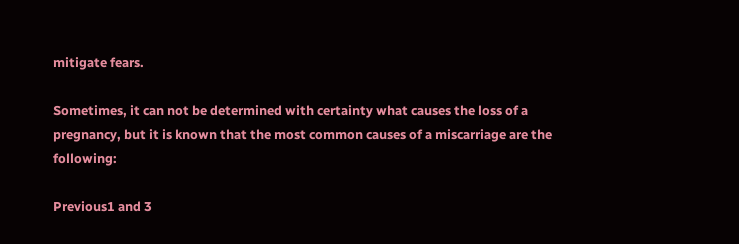mitigate fears.

Sometimes, it can not be determined with certainty what causes the loss of a pregnancy, but it is known that the most common causes of a miscarriage are the following:

Previous1 and 3